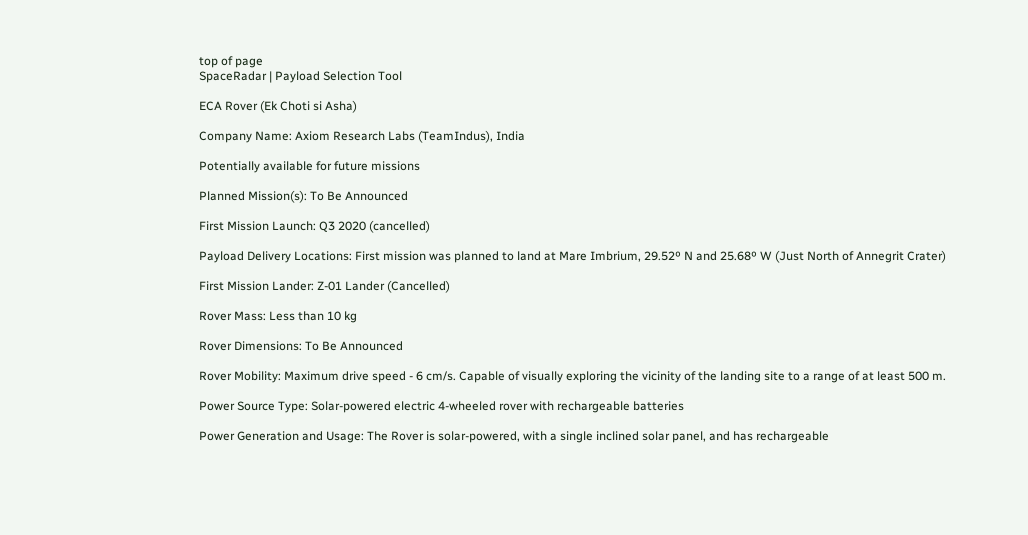top of page
SpaceRadar | Payload Selection Tool

ECA Rover (Ek Choti si Asha)

Company Name: Axiom Research Labs (TeamIndus), India

Potentially available for future missions

Planned Mission(s): To Be Announced

First Mission Launch: Q3 2020 (cancelled)

Payload Delivery Locations: First mission was planned to land at Mare Imbrium, 29.52º N and 25.68º W (Just North of Annegrit Crater)

First Mission Lander: Z-01 Lander (Cancelled)

Rover Mass: Less than 10 kg

Rover Dimensions: To Be Announced

Rover Mobility: Maximum drive speed - 6 cm/s. Capable of visually exploring the vicinity of the landing site to a range of at least 500 m.

Power Source Type: Solar-powered electric 4-wheeled rover with rechargeable batteries

Power Generation and Usage: The Rover is solar-powered, with a single inclined solar panel, and has rechargeable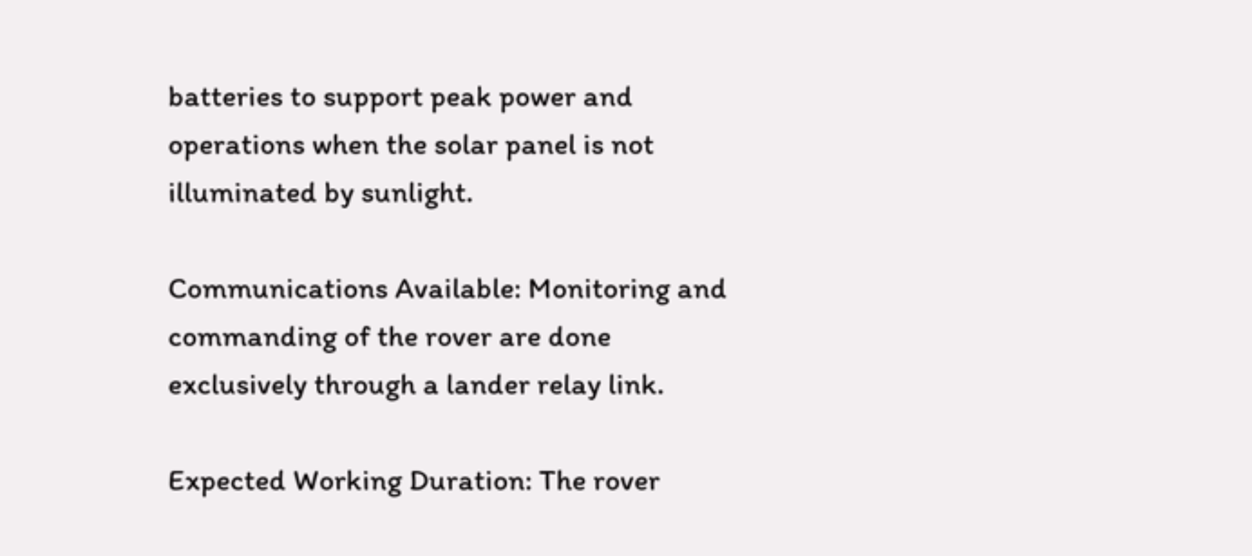batteries to support peak power and operations when the solar panel is not illuminated by sunlight.

Communications Available: Monitoring and commanding of the rover are done exclusively through a lander relay link.

Expected Working Duration: The rover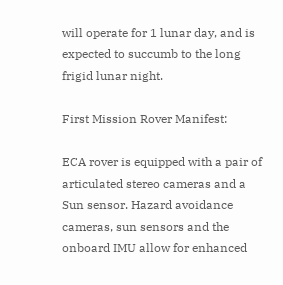will operate for 1 lunar day, and is expected to succumb to the long frigid lunar night.

First Mission Rover Manifest:

ECA rover is equipped with a pair of articulated stereo cameras and a Sun sensor. Hazard avoidance cameras, sun sensors and the onboard IMU allow for enhanced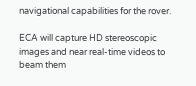navigational capabilities for the rover.

ECA will capture HD stereoscopic images and near real-time videos to beam them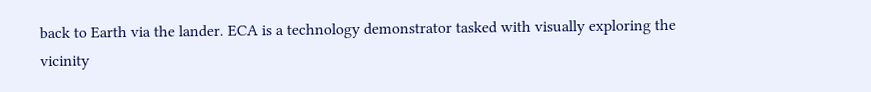back to Earth via the lander. ECA is a technology demonstrator tasked with visually exploring the vicinity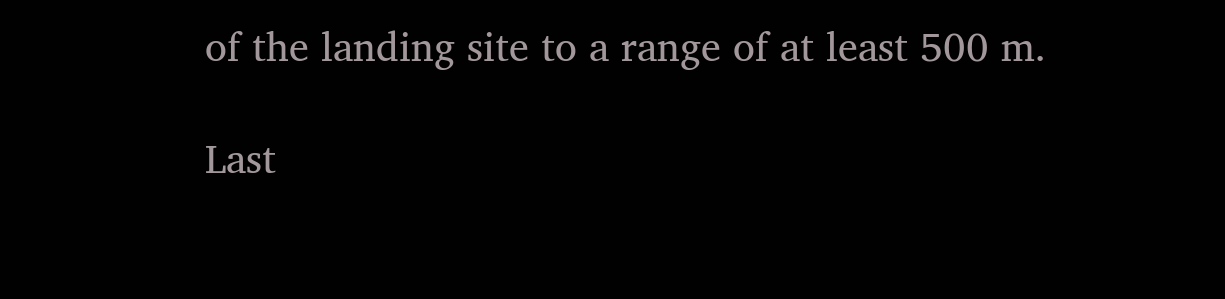of the landing site to a range of at least 500 m.

Last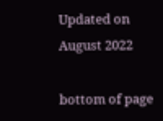Updated on August 2022

bottom of page